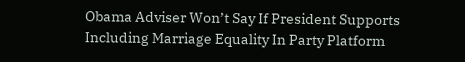Obama Adviser Won’t Say If President Supports Including Marriage Equality In Party Platform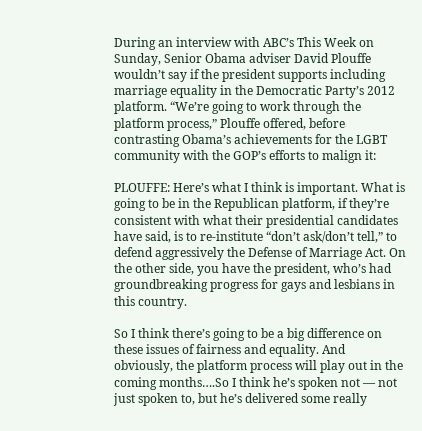During an interview with ABC’s This Week on Sunday, Senior Obama adviser David Plouffe wouldn’t say if the president supports including marriage equality in the Democratic Party’s 2012 platform. “We’re going to work through the platform process,” Plouffe offered, before contrasting Obama’s achievements for the LGBT community with the GOP’s efforts to malign it:

PLOUFFE: Here’s what I think is important. What is going to be in the Republican platform, if they’re consistent with what their presidential candidates have said, is to re-institute “don’t ask/don’t tell,” to defend aggressively the Defense of Marriage Act. On the other side, you have the president, who’s had groundbreaking progress for gays and lesbians in this country.

So I think there’s going to be a big difference on these issues of fairness and equality. And obviously, the platform process will play out in the coming months….So I think he’s spoken not — not just spoken to, but he’s delivered some really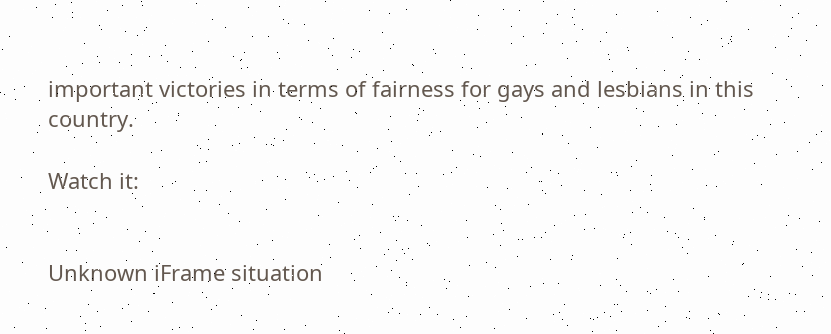important victories in terms of fairness for gays and lesbians in this country.

Watch it:


Unknown iFrame situation